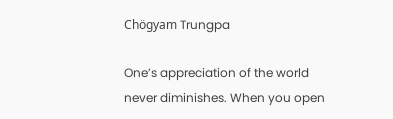Chögyam Trungpa

One’s appreciation of the world never diminishes. When you open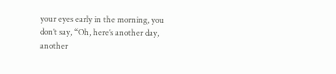your eyes early in the morning, you don’t say, “Oh, here’s another day, another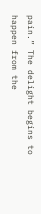pain.” The delight begins to happen from the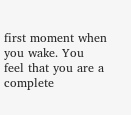first moment when you wake. You feel that you are a complete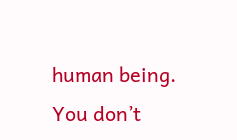human being. You don’t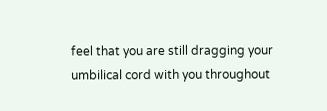feel that you are still dragging your umbilical cord with you throughout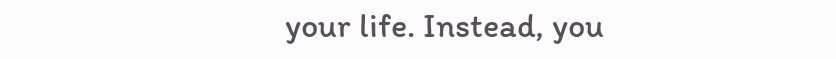your life. Instead, you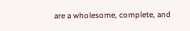are a wholesome, complete, and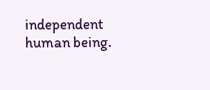independent human being.